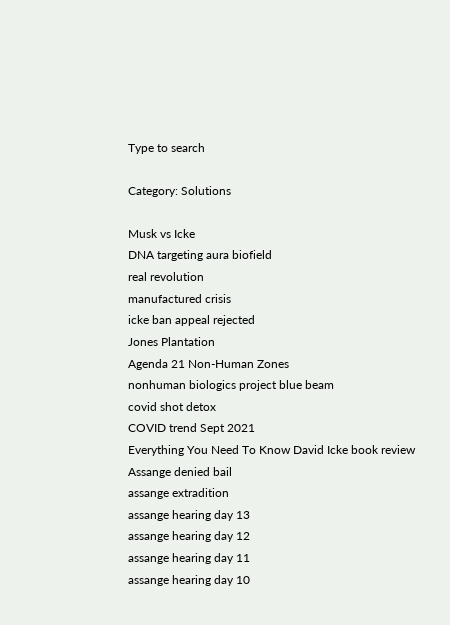Type to search

Category: Solutions

Musk vs Icke
DNA targeting aura biofield
real revolution
manufactured crisis
icke ban appeal rejected
Jones Plantation
Agenda 21 Non-Human Zones
nonhuman biologics project blue beam
covid shot detox
COVID trend Sept 2021
Everything You Need To Know David Icke book review
Assange denied bail
assange extradition
assange hearing day 13
assange hearing day 12
assange hearing day 11
assange hearing day 10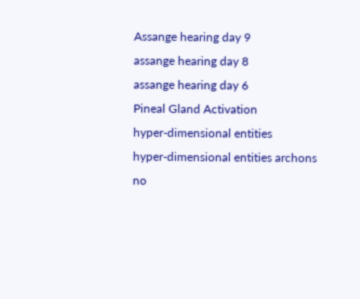Assange hearing day 9
assange hearing day 8
assange hearing day 6
Pineal Gland Activation
hyper-dimensional entities
hyper-dimensional entities archons
no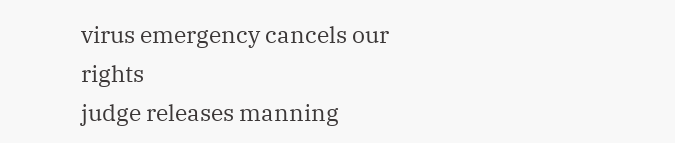virus emergency cancels our rights
judge releases manning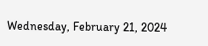Wednesday, February 21, 2024